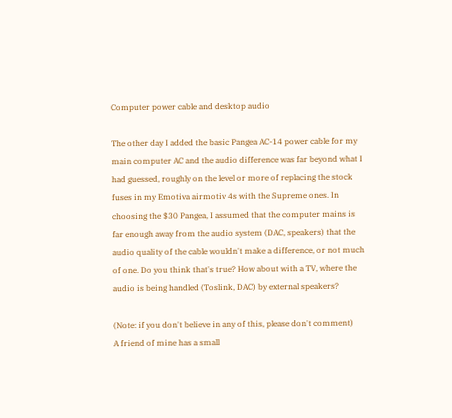Computer power cable and desktop audio

The other day I added the basic Pangea AC-14 power cable for my main computer AC and the audio difference was far beyond what I had guessed, roughly on the level or more of replacing the stock fuses in my Emotiva airmotiv 4s with the Supreme ones. In choosing the $30 Pangea, I assumed that the computer mains is far enough away from the audio system (DAC, speakers) that the audio quality of the cable wouldn't make a difference, or not much of one. Do you think that's true? How about with a TV, where the audio is being handled (Toslink, DAC) by external speakers?

(Note: if you don't believe in any of this, please don't comment)
A friend of mine has a small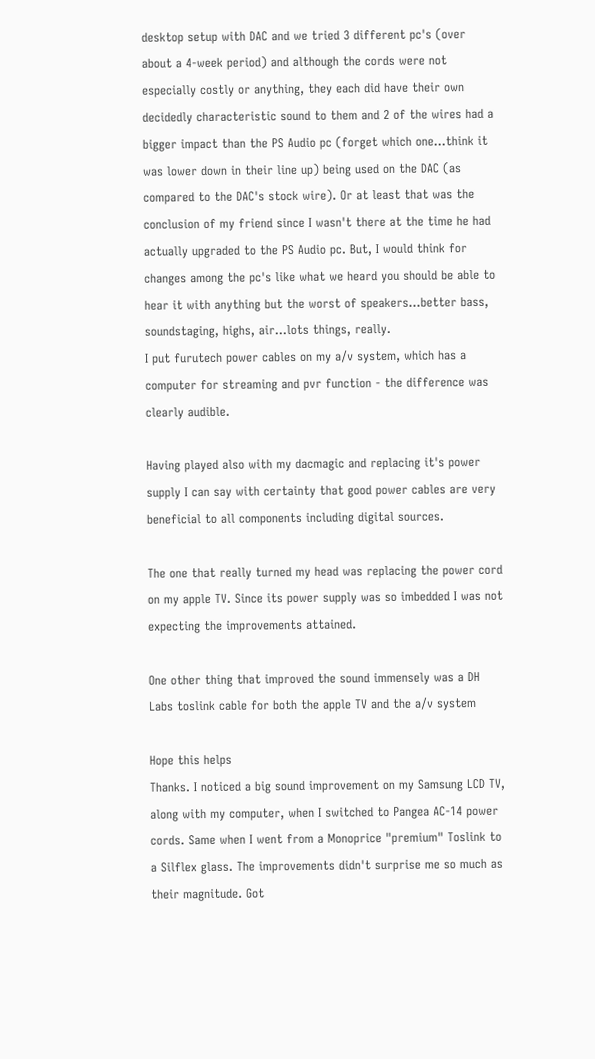desktop setup with DAC and we tried 3 different pc's (over about a 4-week period) and although the cords were not especially costly or anything, they each did have their own decidedly characteristic sound to them and 2 of the wires had a bigger impact than the PS Audio pc (forget which one...think it was lower down in their line up) being used on the DAC (as compared to the DAC's stock wire). Or at least that was the conclusion of my friend since I wasn't there at the time he had actually upgraded to the PS Audio pc. But, I would think for changes among the pc's like what we heard you should be able to hear it with anything but the worst of speakers...better bass, soundstaging, highs, air...lots things, really.
I put furutech power cables on my a/v system, which has a computer for streaming and pvr function - the difference was clearly audible.

Having played also with my dacmagic and replacing it's power supply I can say with certainty that good power cables are very beneficial to all components including digital sources.

The one that really turned my head was replacing the power cord on my apple TV. Since its power supply was so imbedded I was not expecting the improvements attained.

One other thing that improved the sound immensely was a DH Labs toslink cable for both the apple TV and the a/v system

Hope this helps
Thanks. I noticed a big sound improvement on my Samsung LCD TV, along with my computer, when I switched to Pangea AC-14 power cords. Same when I went from a Monoprice "premium" Toslink to a Silflex glass. The improvements didn't surprise me so much as their magnitude. Got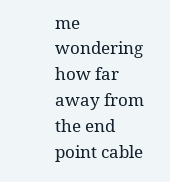me wondering how far away from the end point cable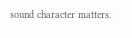sound character matters.